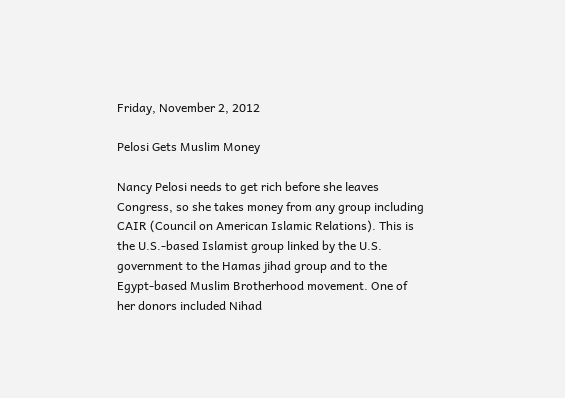Friday, November 2, 2012

Pelosi Gets Muslim Money

Nancy Pelosi needs to get rich before she leaves Congress, so she takes money from any group including CAIR (Council on American Islamic Relations). This is the U.S.-based Islamist group linked by the U.S. government to the Hamas jihad group and to the Egypt-based Muslim Brotherhood movement. One of her donors included Nihad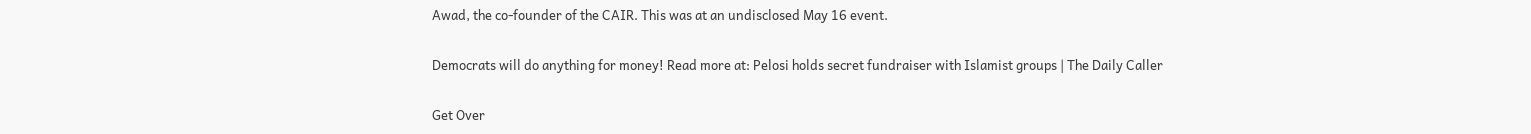Awad, the co-founder of the CAIR. This was at an undisclosed May 16 event.

Democrats will do anything for money! Read more at: Pelosi holds secret fundraiser with Islamist groups | The Daily Caller

Get Over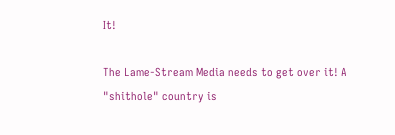It!

The Lame-Stream Media needs to get over it! A "shithole" country is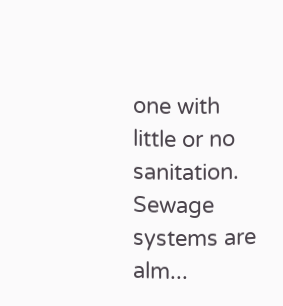one with little or no sanitation. Sewage systems are alm...